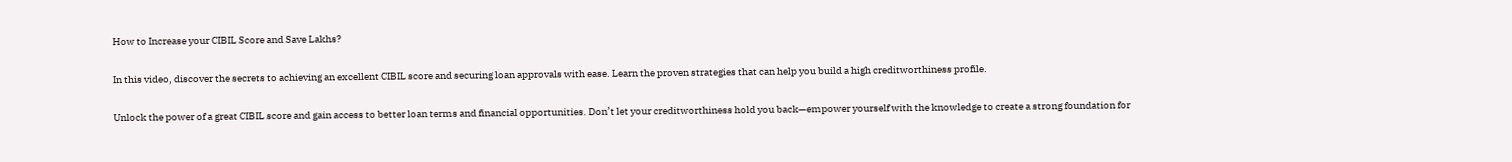How to Increase your CIBIL Score and Save Lakhs?

In this video, discover the secrets to achieving an excellent CIBIL score and securing loan approvals with ease. Learn the proven strategies that can help you build a high creditworthiness profile.

Unlock the power of a great CIBIL score and gain access to better loan terms and financial opportunities. Don’t let your creditworthiness hold you back—empower yourself with the knowledge to create a strong foundation for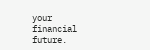your financial future.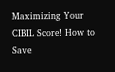Maximizing Your CIBIL Score! How to Save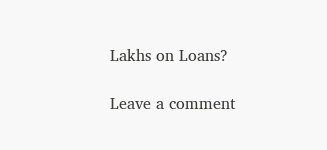Lakhs on Loans?

Leave a comment